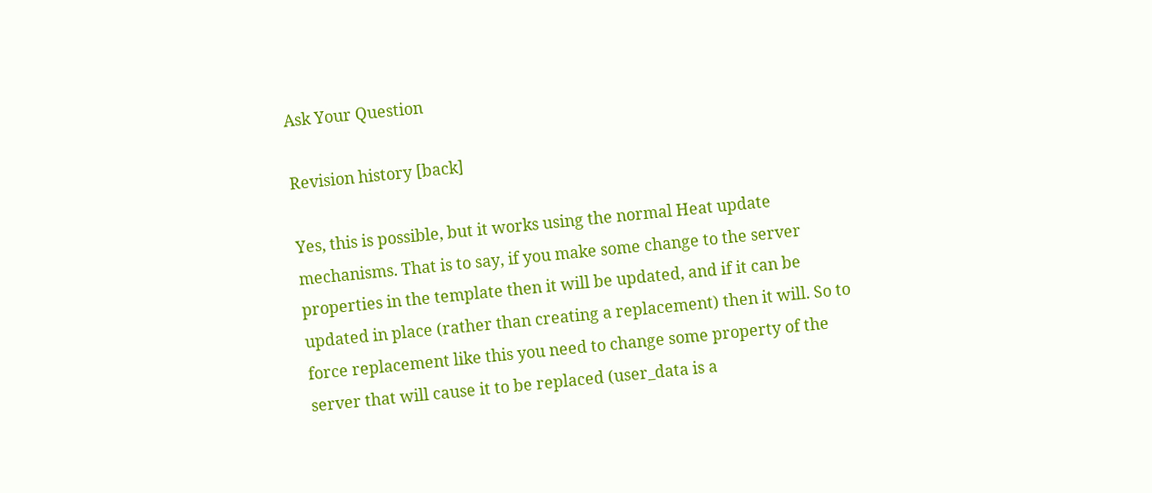Ask Your Question

Revision history [back]

Yes, this is possible, but it works using the normal Heat update mechanisms. That is to say, if you make some change to the server properties in the template then it will be updated, and if it can be updated in place (rather than creating a replacement) then it will. So to force replacement like this you need to change some property of the server that will cause it to be replaced (user_data is a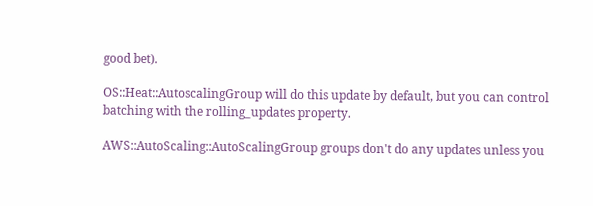good bet).

OS::Heat::AutoscalingGroup will do this update by default, but you can control batching with the rolling_updates property.

AWS::AutoScaling::AutoScalingGroup groups don't do any updates unless you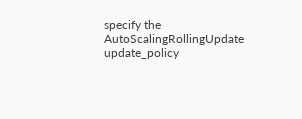specify the AutoScalingRollingUpdate update_policy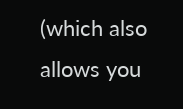(which also allows you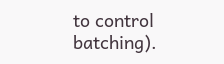to control batching).